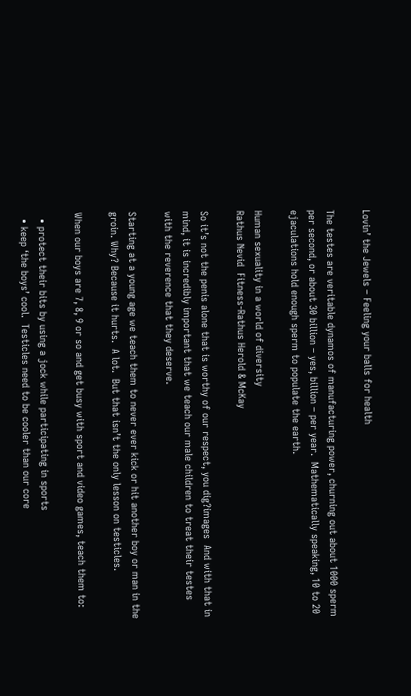Lovin’ the Jewels – Feeling your balls for health

The testes are veritable dynamos of manufacturing power, churning out about 1000 sperm per second, or about 30 billion – yes, billion – per year.  Mathematically speaking, 10 to 20 ejaculations hold enough sperm to populate the earth.

Human sexuality in a world of diversity
Rathus Nevid  Fitness-Rathus Herold & McKay

So it’s not the penis alone that is worthy of our respect, you dig?images  And with that in mind, it is incredibly important that we teach our male children to treat their testes with the reverence that they deserve.

Starting at a young age we teach them to never ever kick or hit another boy or man in the groin. Why? Because it hurts.  A lot.  But that isn’t the only lesson on testicles.

When our boys are 7, 8, 9 or so and get busy with sport and video games, teach them to:

  • protect their bits by using a jock while participating in sports
  • keep ‘the boys’ cool.  Testicles need to be cooler than our core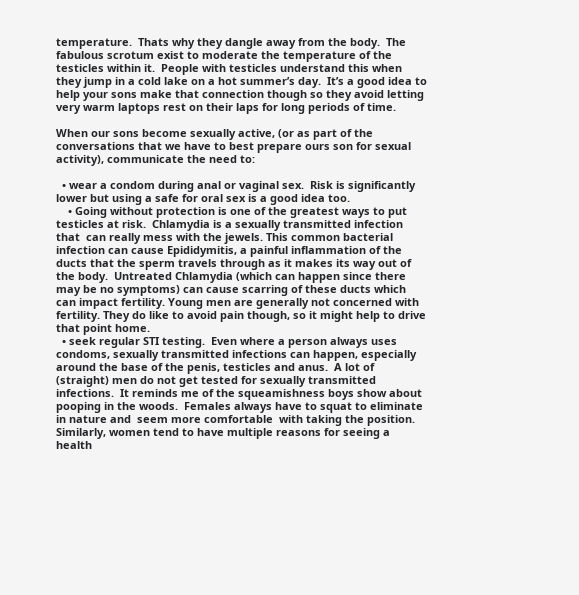temperature.  Thats why they dangle away from the body.  The fabulous scrotum exist to moderate the temperature of the testicles within it.  People with testicles understand this when they jump in a cold lake on a hot summer’s day.  It’s a good idea to help your sons make that connection though so they avoid letting very warm laptops rest on their laps for long periods of time.

When our sons become sexually active, (or as part of the conversations that we have to best prepare ours son for sexual activity), communicate the need to:

  • wear a condom during anal or vaginal sex.  Risk is significantly lower but using a safe for oral sex is a good idea too.
    • Going without protection is one of the greatest ways to put testicles at risk.  Chlamydia is a sexually transmitted infection that  can really mess with the jewels. This common bacterial infection can cause Epididymitis, a painful inflammation of the ducts that the sperm travels through as it makes its way out of the body.  Untreated Chlamydia (which can happen since there may be no symptoms) can cause scarring of these ducts which can impact fertility. Young men are generally not concerned with fertility. They do like to avoid pain though, so it might help to drive that point home.
  • seek regular STI testing.  Even where a person always uses condoms, sexually transmitted infections can happen, especially around the base of the penis, testicles and anus.  A lot of (straight) men do not get tested for sexually transmitted infections.  It reminds me of the squeamishness boys show about pooping in the woods.  Females always have to squat to eliminate in nature and  seem more comfortable  with taking the position.  Similarly, women tend to have multiple reasons for seeing a health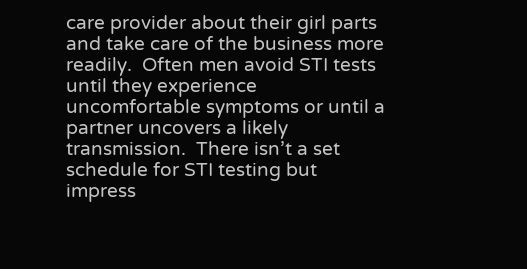care provider about their girl parts and take care of the business more readily.  Often men avoid STI tests until they experience uncomfortable symptoms or until a partner uncovers a likely transmission.  There isn’t a set schedule for STI testing but impress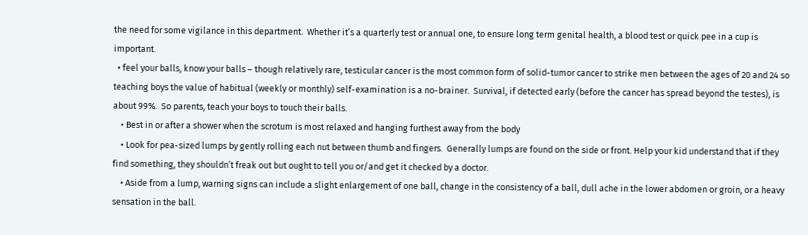the need for some vigilance in this department.  Whether it’s a quarterly test or annual one, to ensure long term genital health, a blood test or quick pee in a cup is important.
  • feel your balls, know your balls – though relatively rare, testicular cancer is the most common form of solid-tumor cancer to strike men between the ages of 20 and 24 so teaching boys the value of habitual (weekly or monthly) self-examination is a no-brainer.  Survival, if detected early (before the cancer has spread beyond the testes), is about 99%.  So parents, teach your boys to touch their balls.
    • Best in or after a shower when the scrotum is most relaxed and hanging furthest away from the body
    • Look for pea-sized lumps by gently rolling each nut between thumb and fingers.  Generally lumps are found on the side or front. Help your kid understand that if they find something, they shouldn’t freak out but ought to tell you or/and get it checked by a doctor.
    • Aside from a lump, warning signs can include a slight enlargement of one ball, change in the consistency of a ball, dull ache in the lower abdomen or groin, or a heavy sensation in the ball.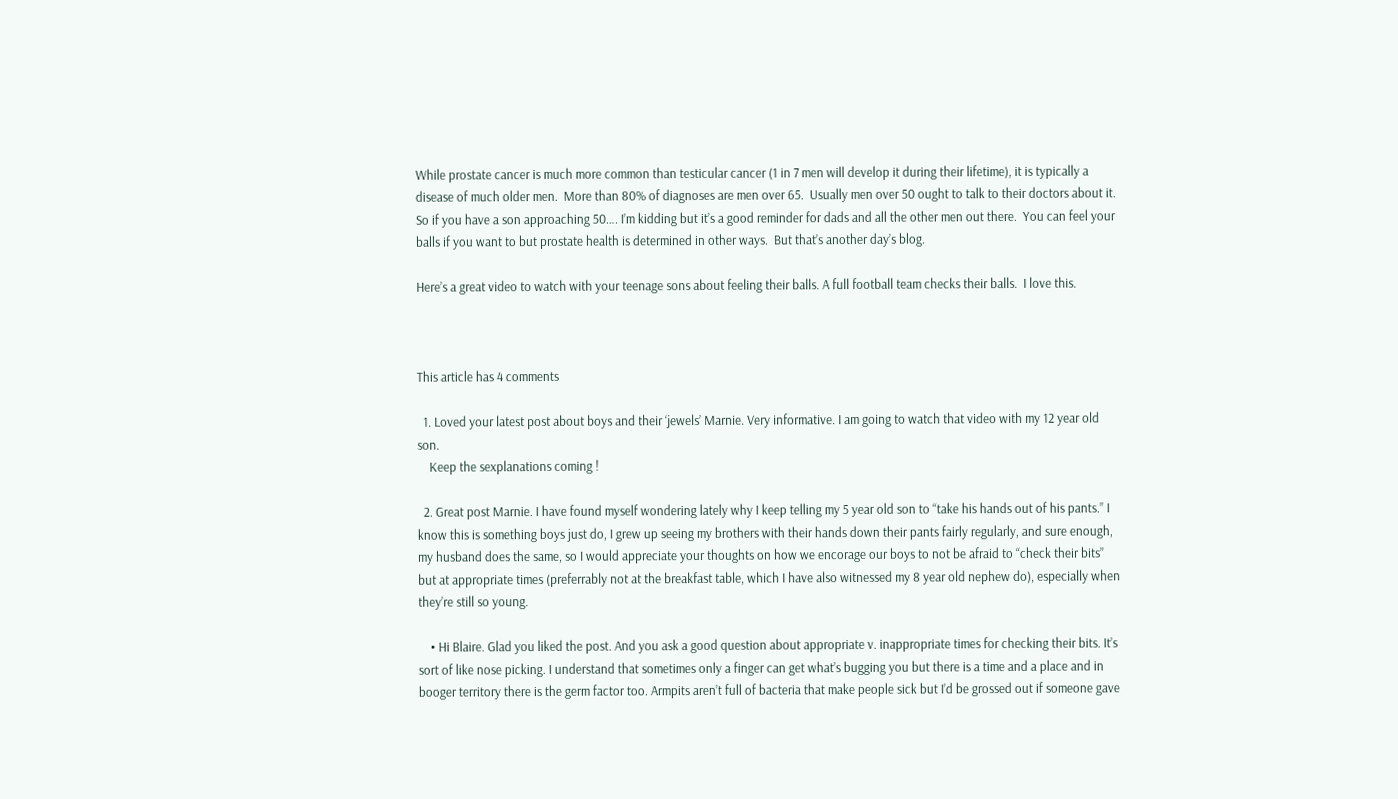While prostate cancer is much more common than testicular cancer (1 in 7 men will develop it during their lifetime), it is typically a disease of much older men.  More than 80% of diagnoses are men over 65.  Usually men over 50 ought to talk to their doctors about it.  So if you have a son approaching 50…. I’m kidding but it’s a good reminder for dads and all the other men out there.  You can feel your balls if you want to but prostate health is determined in other ways.  But that’s another day’s blog.

Here’s a great video to watch with your teenage sons about feeling their balls. A full football team checks their balls.  I love this.



This article has 4 comments

  1. Loved your latest post about boys and their ‘jewels’ Marnie. Very informative. I am going to watch that video with my 12 year old son.
    Keep the sexplanations coming !

  2. Great post Marnie. I have found myself wondering lately why I keep telling my 5 year old son to “take his hands out of his pants.” I know this is something boys just do, I grew up seeing my brothers with their hands down their pants fairly regularly, and sure enough, my husband does the same, so I would appreciate your thoughts on how we encorage our boys to not be afraid to “check their bits” but at appropriate times (preferrably not at the breakfast table, which I have also witnessed my 8 year old nephew do), especially when they’re still so young.

    • Hi Blaire. Glad you liked the post. And you ask a good question about appropriate v. inappropriate times for checking their bits. It’s sort of like nose picking. I understand that sometimes only a finger can get what’s bugging you but there is a time and a place and in booger territory there is the germ factor too. Armpits aren’t full of bacteria that make people sick but I’d be grossed out if someone gave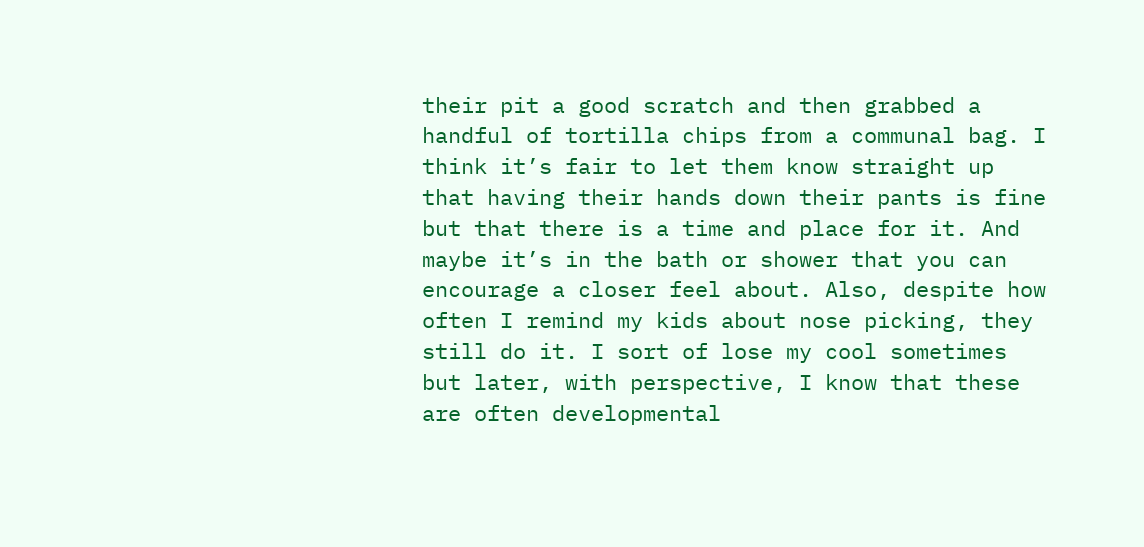their pit a good scratch and then grabbed a handful of tortilla chips from a communal bag. I think it’s fair to let them know straight up that having their hands down their pants is fine but that there is a time and place for it. And maybe it’s in the bath or shower that you can encourage a closer feel about. Also, despite how often I remind my kids about nose picking, they still do it. I sort of lose my cool sometimes but later, with perspective, I know that these are often developmental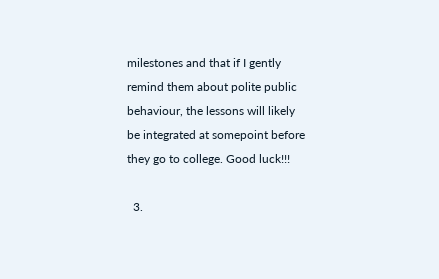milestones and that if I gently remind them about polite public behaviour, the lessons will likely be integrated at somepoint before they go to college. Good luck!!!

  3.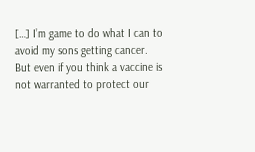[…] I’m game to do what I can to avoid my sons getting cancer.  But even if you think a vaccine is not warranted to protect our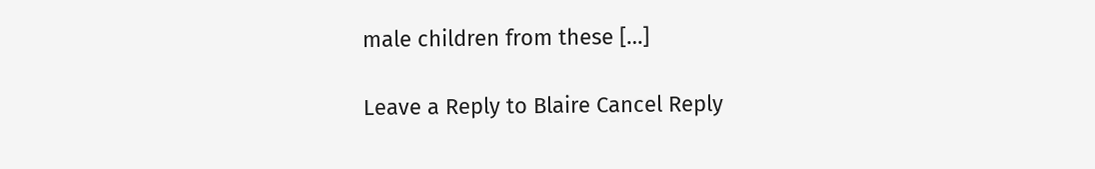male children from these […]

Leave a Reply to Blaire Cancel Reply